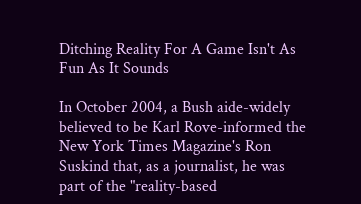Ditching Reality For A Game Isn't As Fun As It Sounds

In October 2004, a Bush aide-widely believed to be Karl Rove-informed the New York Times Magazine's Ron Suskind that, as a journalist, he was part of the "reality-based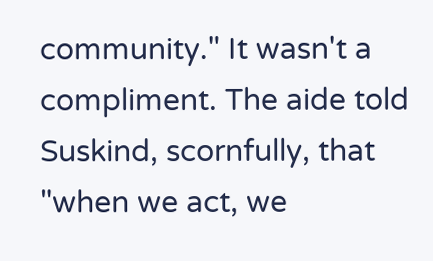community." It wasn't a compliment. The aide told Suskind, scornfully, that "when we act, we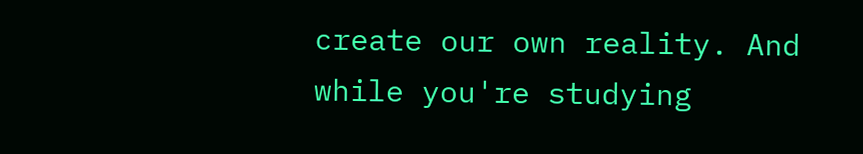create our own reality. And while you're studying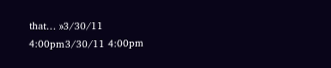that… »3/30/11 4:00pm3/30/11 4:00pm